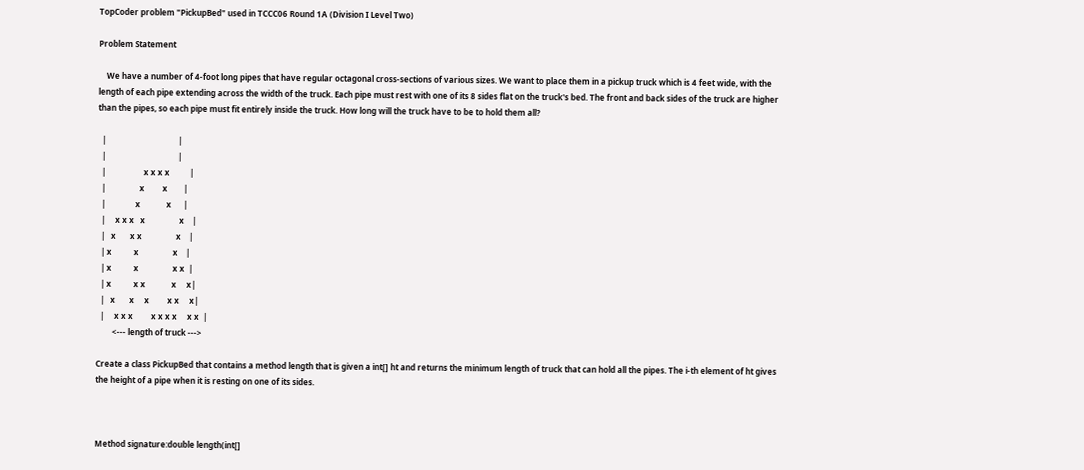TopCoder problem "PickupBed" used in TCCC06 Round 1A (Division I Level Two)

Problem Statement

    We have a number of 4-foot long pipes that have regular octagonal cross-sections of various sizes. We want to place them in a pickup truck which is 4 feet wide, with the length of each pipe extending across the width of the truck. Each pipe must rest with one of its 8 sides flat on the truck's bed. The front and back sides of the truck are higher than the pipes, so each pipe must fit entirely inside the truck. How long will the truck have to be to hold them all?

  |                                    |
  |                                    |
  |                   x x x x          |
  |                 x         x        |
  |               x             x      |
  |     x x x   x                 x    |
  |   x       x x                 x    |
  | x           x                 x    |
  | x           x                 x x  |
  | x           x x             x     x|
  |   x       x     x         x x     x|
  |     x x x         x x x x     x x  |
        <--- length of truck --->

Create a class PickupBed that contains a method length that is given a int[] ht and returns the minimum length of truck that can hold all the pipes. The i-th element of ht gives the height of a pipe when it is resting on one of its sides.



Method signature:double length(int[]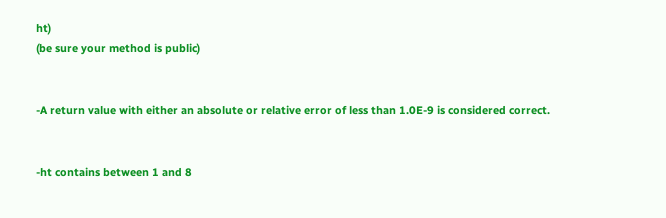ht)
(be sure your method is public)


-A return value with either an absolute or relative error of less than 1.0E-9 is considered correct.


-ht contains between 1 and 8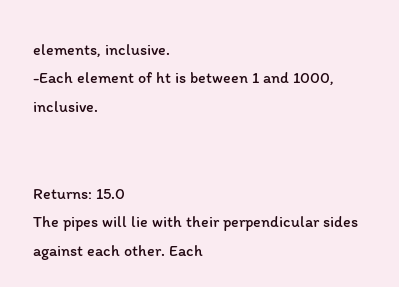elements, inclusive.
-Each element of ht is between 1 and 1000, inclusive.


Returns: 15.0
The pipes will lie with their perpendicular sides against each other. Each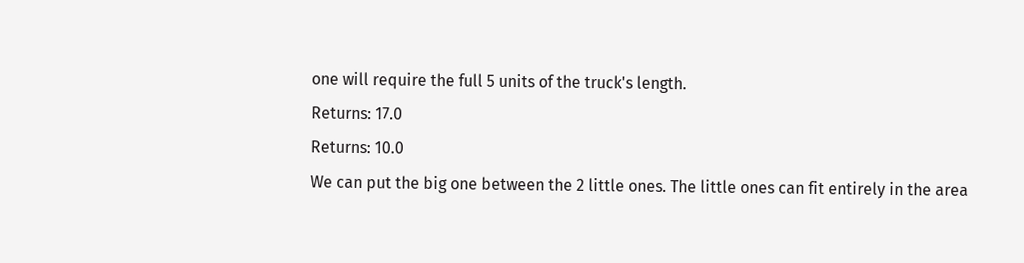one will require the full 5 units of the truck's length.
Returns: 17.0
Returns: 10.0
We can put the big one between the 2 little ones. The little ones can fit entirely in the area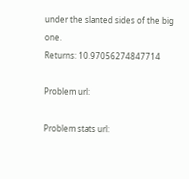under the slanted sides of the big one.
Returns: 10.97056274847714

Problem url:

Problem stats url: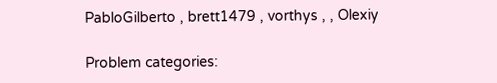PabloGilberto , brett1479 , vorthys , , Olexiy

Problem categories: